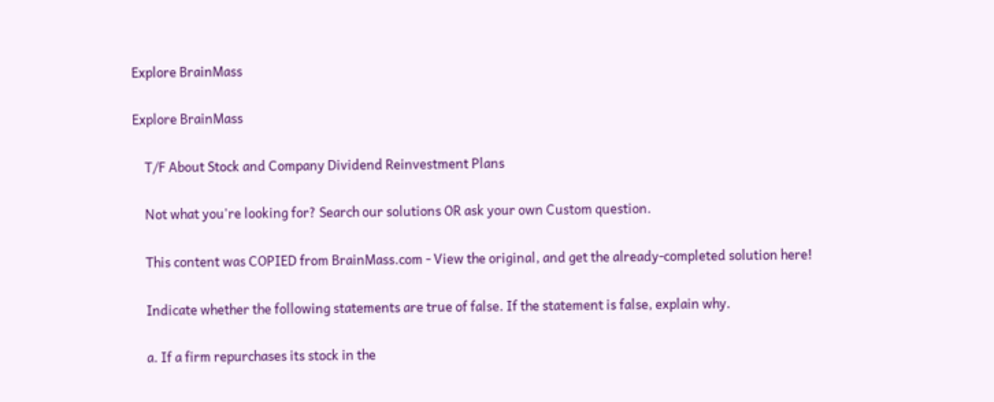Explore BrainMass

Explore BrainMass

    T/F About Stock and Company Dividend Reinvestment Plans

    Not what you're looking for? Search our solutions OR ask your own Custom question.

    This content was COPIED from BrainMass.com - View the original, and get the already-completed solution here!

    Indicate whether the following statements are true of false. If the statement is false, explain why.

    a. If a firm repurchases its stock in the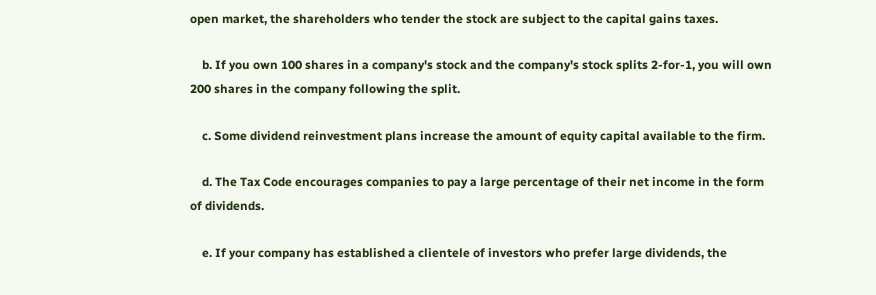open market, the shareholders who tender the stock are subject to the capital gains taxes.

    b. If you own 100 shares in a company's stock and the company's stock splits 2-for-1, you will own 200 shares in the company following the split.

    c. Some dividend reinvestment plans increase the amount of equity capital available to the firm.

    d. The Tax Code encourages companies to pay a large percentage of their net income in the form of dividends.

    e. If your company has established a clientele of investors who prefer large dividends, the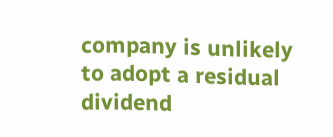company is unlikely to adopt a residual dividend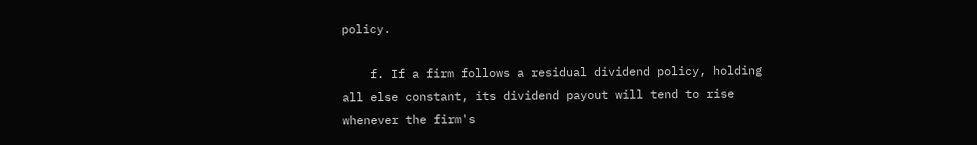policy.

    f. If a firm follows a residual dividend policy, holding all else constant, its dividend payout will tend to rise whenever the firm's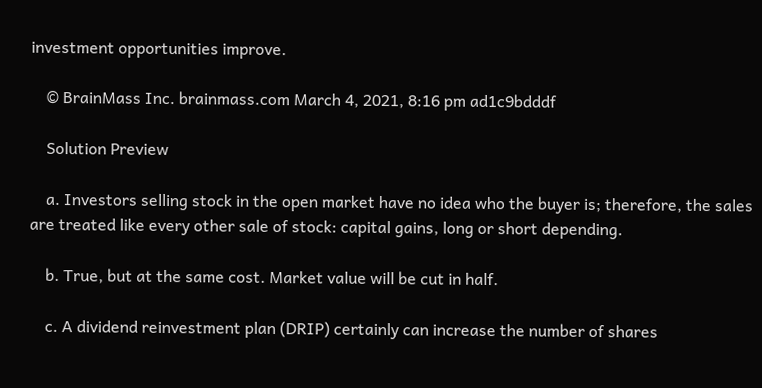investment opportunities improve.

    © BrainMass Inc. brainmass.com March 4, 2021, 8:16 pm ad1c9bdddf

    Solution Preview

    a. Investors selling stock in the open market have no idea who the buyer is; therefore, the sales are treated like every other sale of stock: capital gains, long or short depending.

    b. True, but at the same cost. Market value will be cut in half.

    c. A dividend reinvestment plan (DRIP) certainly can increase the number of shares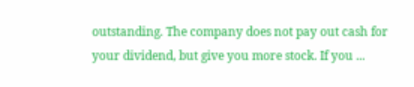outstanding. The company does not pay out cash for your dividend, but give you more stock. If you ...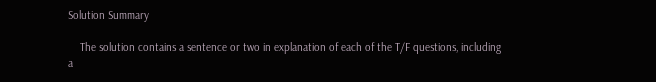Solution Summary

    The solution contains a sentence or two in explanation of each of the T/F questions, including a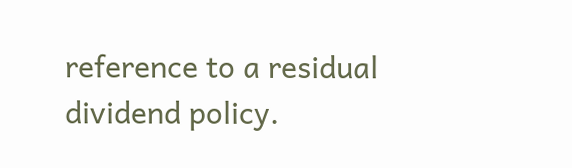reference to a residual dividend policy.